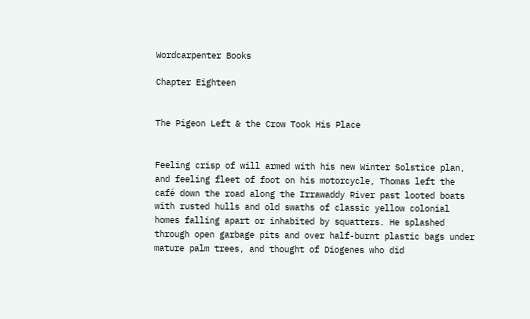Wordcarpenter Books

Chapter Eighteen


The Pigeon Left & the Crow Took His Place


Feeling crisp of will armed with his new Winter Solstice plan, and feeling fleet of foot on his motorcycle, Thomas left the café down the road along the Irrawaddy River past looted boats with rusted hulls and old swaths of classic yellow colonial homes falling apart or inhabited by squatters. He splashed through open garbage pits and over half-burnt plastic bags under mature palm trees, and thought of Diogenes who did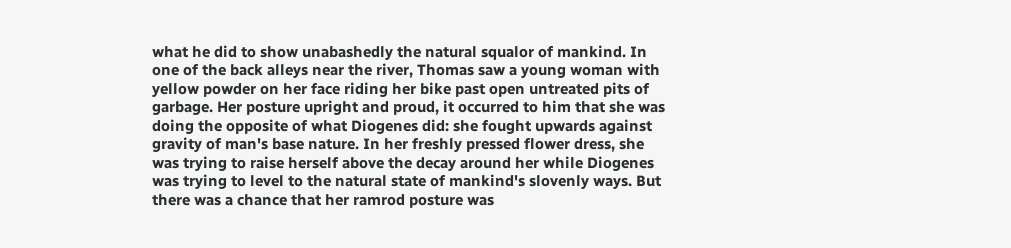what he did to show unabashedly the natural squalor of mankind. In one of the back alleys near the river, Thomas saw a young woman with yellow powder on her face riding her bike past open untreated pits of garbage. Her posture upright and proud, it occurred to him that she was doing the opposite of what Diogenes did: she fought upwards against gravity of man's base nature. In her freshly pressed flower dress, she was trying to raise herself above the decay around her while Diogenes was trying to level to the natural state of mankind's slovenly ways. But there was a chance that her ramrod posture was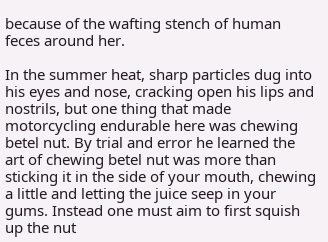because of the wafting stench of human feces around her.

In the summer heat, sharp particles dug into his eyes and nose, cracking open his lips and nostrils, but one thing that made motorcycling endurable here was chewing betel nut. By trial and error he learned the art of chewing betel nut was more than sticking it in the side of your mouth, chewing a little and letting the juice seep in your gums. Instead one must aim to first squish up the nut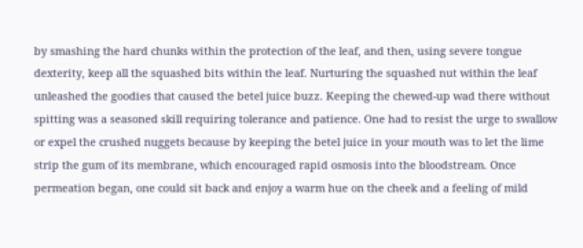by smashing the hard chunks within the protection of the leaf, and then, using severe tongue dexterity, keep all the squashed bits within the leaf. Nurturing the squashed nut within the leaf unleashed the goodies that caused the betel juice buzz. Keeping the chewed-up wad there without spitting was a seasoned skill requiring tolerance and patience. One had to resist the urge to swallow or expel the crushed nuggets because by keeping the betel juice in your mouth was to let the lime strip the gum of its membrane, which encouraged rapid osmosis into the bloodstream. Once permeation began, one could sit back and enjoy a warm hue on the cheek and a feeling of mild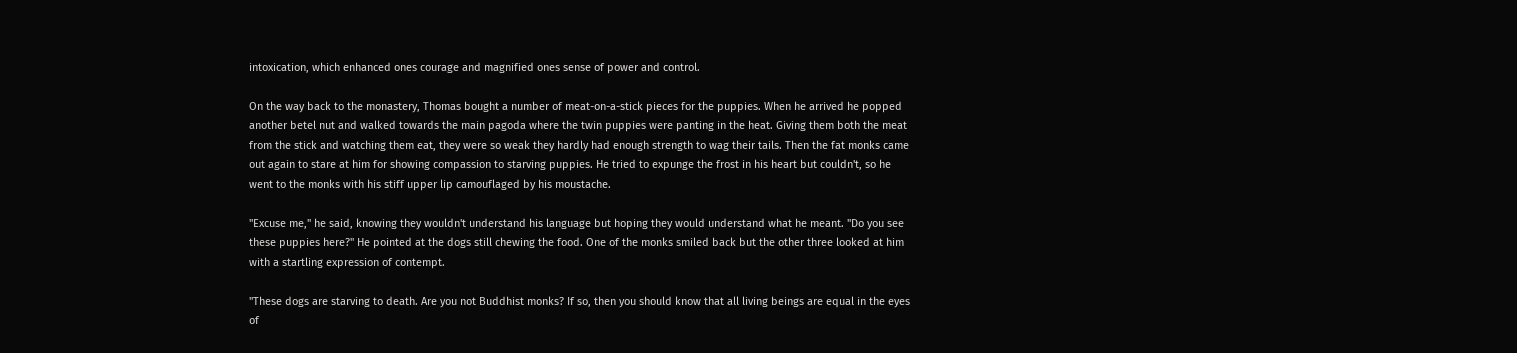intoxication, which enhanced ones courage and magnified ones sense of power and control.

On the way back to the monastery, Thomas bought a number of meat-on-a-stick pieces for the puppies. When he arrived he popped another betel nut and walked towards the main pagoda where the twin puppies were panting in the heat. Giving them both the meat from the stick and watching them eat, they were so weak they hardly had enough strength to wag their tails. Then the fat monks came out again to stare at him for showing compassion to starving puppies. He tried to expunge the frost in his heart but couldn't, so he went to the monks with his stiff upper lip camouflaged by his moustache.

"Excuse me," he said, knowing they wouldn't understand his language but hoping they would understand what he meant. "Do you see these puppies here?" He pointed at the dogs still chewing the food. One of the monks smiled back but the other three looked at him with a startling expression of contempt.

"These dogs are starving to death. Are you not Buddhist monks? If so, then you should know that all living beings are equal in the eyes of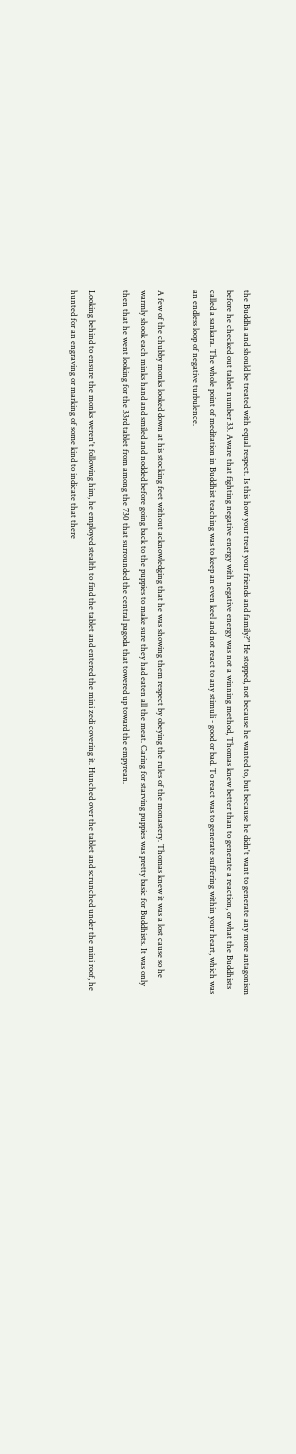the Buddha and should be treated with equal respect. Is this how your treat your friends and family?" He stopped, not because he wanted to, but because he didn't want to generate any more antagonism before he checked out tablet number 33. Aware that fighting negative energy with negative energy was not a winning method, Thomas knew better than to generate a reaction, or what the Buddhists called a sankara. The whole point of meditation in Buddhist teaching was to keep an even keel and not react to any stimuli - good or bad. To react was to generate suffering within your heart, which was an endless loop of negative turbulence.

A few of the chubby monks looked down at his stocking feet without acknowledging that he was showing them respect by obeying the rules of the monastery. Thomas knew it was a lost cause so he warmly shook each minks hand and smiled and nodded before going back to the puppies to make sure they had eaten all the meat. Caring for starving puppies was pretty basic for Buddhists. It was only then that he went looking for the 33rd tablet from among the 730 that surrounded the central pagoda that towered up toward the empyrean.

Looking behind to ensure the monks weren't following him, he employed stealth to find the tablet and entered the mini zedi covering it. Hunched over the tablet and scrunched under the mini roof, he hunted for an engraving or marking of some kind to indicate that there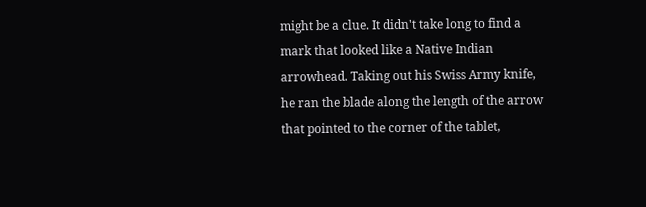might be a clue. It didn't take long to find a mark that looked like a Native Indian arrowhead. Taking out his Swiss Army knife, he ran the blade along the length of the arrow that pointed to the corner of the tablet,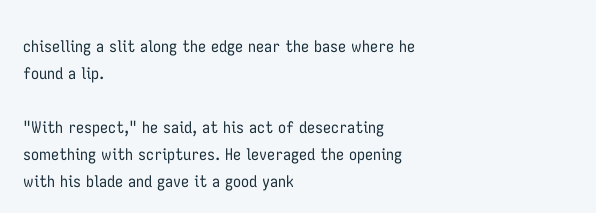chiselling a slit along the edge near the base where he found a lip.

"With respect," he said, at his act of desecrating something with scriptures. He leveraged the opening with his blade and gave it a good yank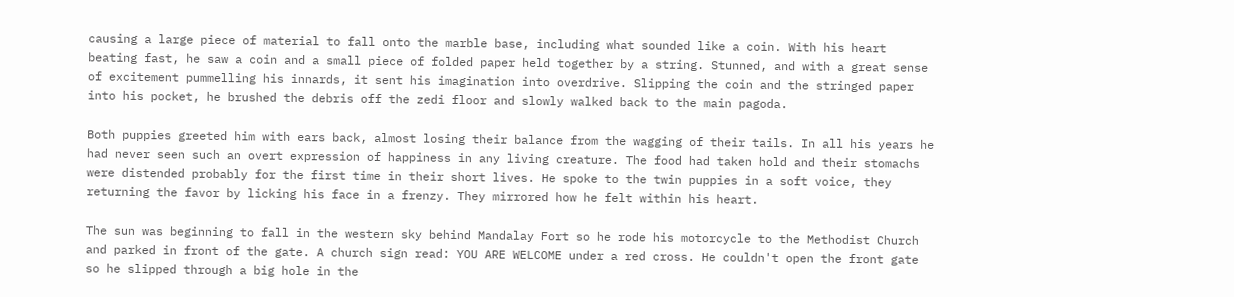causing a large piece of material to fall onto the marble base, including what sounded like a coin. With his heart beating fast, he saw a coin and a small piece of folded paper held together by a string. Stunned, and with a great sense of excitement pummelling his innards, it sent his imagination into overdrive. Slipping the coin and the stringed paper into his pocket, he brushed the debris off the zedi floor and slowly walked back to the main pagoda.

Both puppies greeted him with ears back, almost losing their balance from the wagging of their tails. In all his years he had never seen such an overt expression of happiness in any living creature. The food had taken hold and their stomachs were distended probably for the first time in their short lives. He spoke to the twin puppies in a soft voice, they returning the favor by licking his face in a frenzy. They mirrored how he felt within his heart.

The sun was beginning to fall in the western sky behind Mandalay Fort so he rode his motorcycle to the Methodist Church and parked in front of the gate. A church sign read: YOU ARE WELCOME under a red cross. He couldn't open the front gate so he slipped through a big hole in the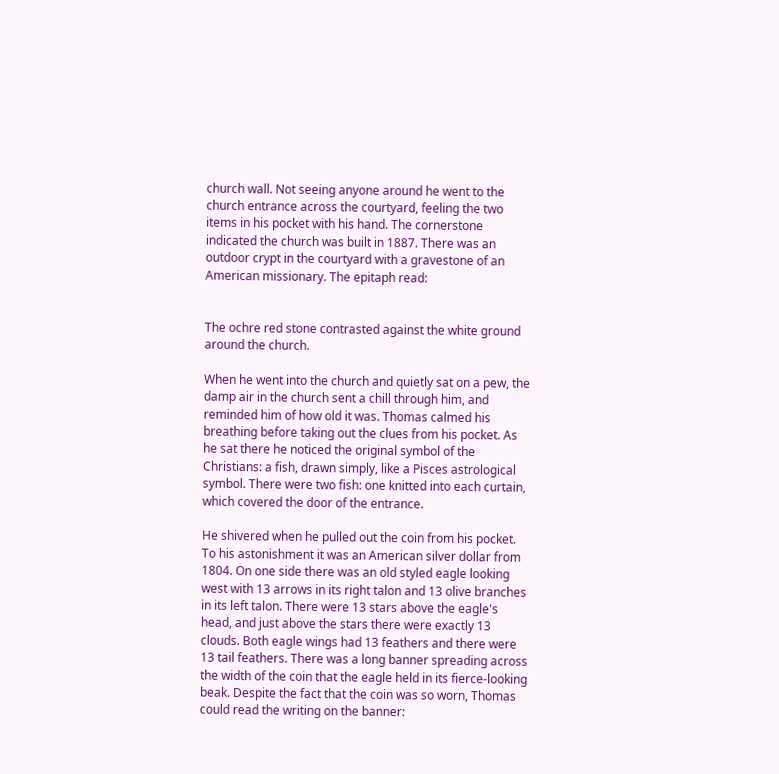church wall. Not seeing anyone around he went to the church entrance across the courtyard, feeling the two items in his pocket with his hand. The cornerstone indicated the church was built in 1887. There was an outdoor crypt in the courtyard with a gravestone of an American missionary. The epitaph read:


The ochre red stone contrasted against the white ground around the church.

When he went into the church and quietly sat on a pew, the damp air in the church sent a chill through him, and reminded him of how old it was. Thomas calmed his breathing before taking out the clues from his pocket. As he sat there he noticed the original symbol of the Christians: a fish, drawn simply, like a Pisces astrological symbol. There were two fish: one knitted into each curtain, which covered the door of the entrance.

He shivered when he pulled out the coin from his pocket. To his astonishment it was an American silver dollar from 1804. On one side there was an old styled eagle looking west with 13 arrows in its right talon and 13 olive branches in its left talon. There were 13 stars above the eagle's head, and just above the stars there were exactly 13 clouds. Both eagle wings had 13 feathers and there were 13 tail feathers. There was a long banner spreading across the width of the coin that the eagle held in its fierce-looking beak. Despite the fact that the coin was so worn, Thomas could read the writing on the banner: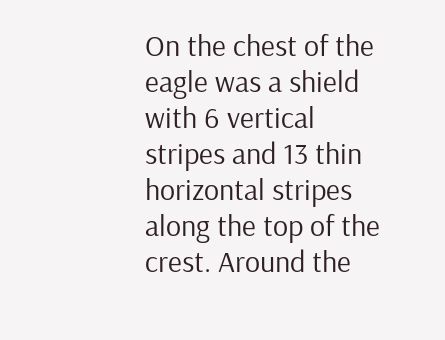On the chest of the eagle was a shield with 6 vertical stripes and 13 thin horizontal stripes along the top of the crest. Around the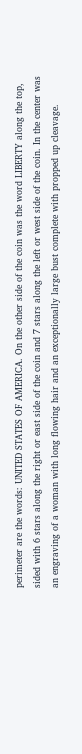perimeter are the words: UNITED STATES OF AMERICA. On the other side of the coin was the word LIBERTY along the top, sided with 6 stars along the right or east side of the coin and 7 stars along the left or west side of the coin. In the center was an engraving of a woman with long flowing hair and an exceptionally large bust complete with propped up cleavage.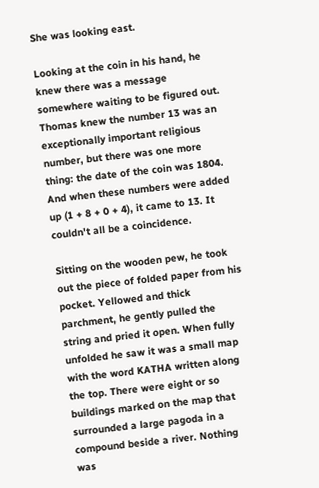She was looking east.

Looking at the coin in his hand, he knew there was a message somewhere waiting to be figured out. Thomas knew the number 13 was an exceptionally important religious number, but there was one more thing: the date of the coin was 1804. And when these numbers were added up (1 + 8 + 0 + 4), it came to 13. It couldn't all be a coincidence.

Sitting on the wooden pew, he took out the piece of folded paper from his pocket. Yellowed and thick parchment, he gently pulled the string and pried it open. When fully unfolded he saw it was a small map with the word KATHA written along the top. There were eight or so buildings marked on the map that surrounded a large pagoda in a compound beside a river. Nothing was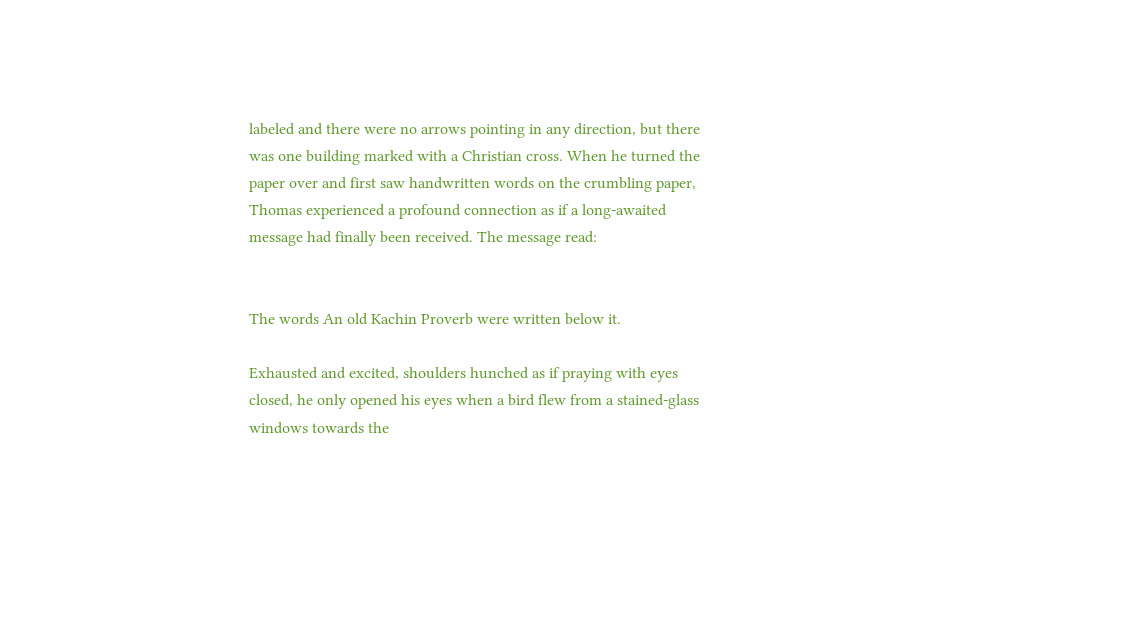labeled and there were no arrows pointing in any direction, but there was one building marked with a Christian cross. When he turned the paper over and first saw handwritten words on the crumbling paper, Thomas experienced a profound connection as if a long-awaited message had finally been received. The message read:


The words An old Kachin Proverb were written below it.

Exhausted and excited, shoulders hunched as if praying with eyes closed, he only opened his eyes when a bird flew from a stained-glass windows towards the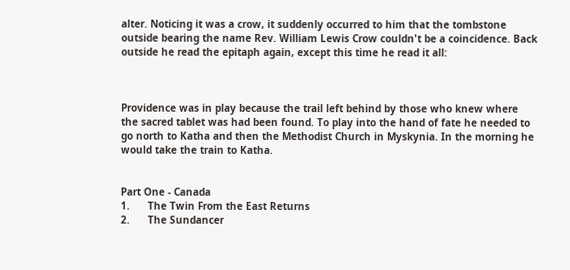alter. Noticing it was a crow, it suddenly occurred to him that the tombstone outside bearing the name Rev. William Lewis Crow couldn't be a coincidence. Back outside he read the epitaph again, except this time he read it all:



Providence was in play because the trail left behind by those who knew where the sacred tablet was had been found. To play into the hand of fate he needed to go north to Katha and then the Methodist Church in Myskynia. In the morning he would take the train to Katha.


Part One - Canada
1.      The Twin From the East Returns
2.      The Sundancer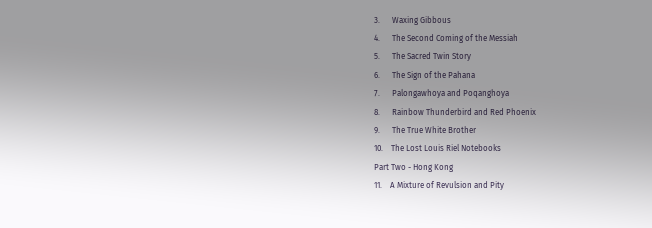3.      Waxing Gibbous
4.      The Second Coming of the Messiah
5.      The Sacred Twin Story
6.      The Sign of the Pahana
7.      Palongawhoya and Poqanghoya
8.      Rainbow Thunderbird and Red Phoenix
9.      The True White Brother
10.    The Lost Louis Riel Notebooks
Part Two - Hong Kong
11.    A Mixture of Revulsion and Pity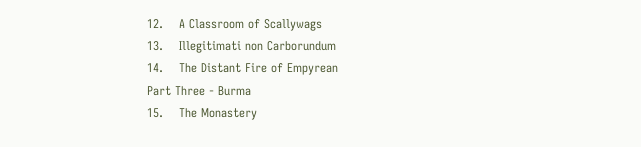12.    A Classroom of Scallywags
13.    Illegitimati non Carborundum
14.    The Distant Fire of Empyrean
Part Three - Burma
15.    The Monastery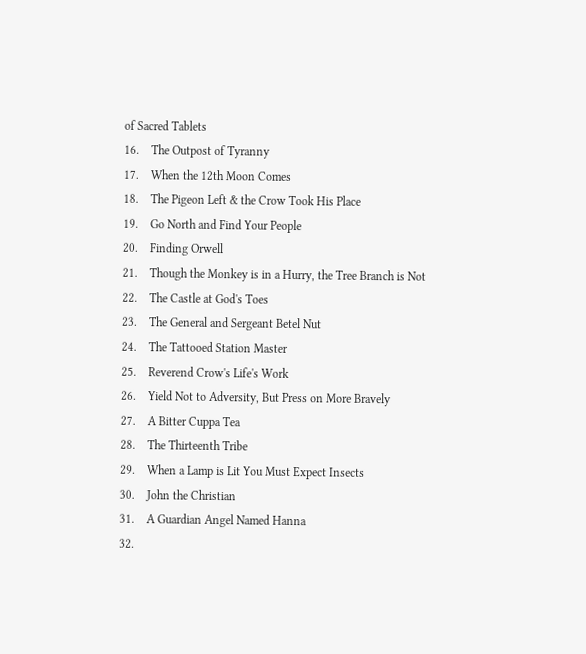of Sacred Tablets
16.    The Outpost of Tyranny
17.    When the 12th Moon Comes
18.    The Pigeon Left & the Crow Took His Place
19.    Go North and Find Your People
20.    Finding Orwell
21.    Though the Monkey is in a Hurry, the Tree Branch is Not
22.    The Castle at God's Toes
23.    The General and Sergeant Betel Nut
24.    The Tattooed Station Master
25.    Reverend Crow's Life's Work
26.    Yield Not to Adversity, But Press on More Bravely
27.    A Bitter Cuppa Tea
28.    The Thirteenth Tribe
29.    When a Lamp is Lit You Must Expect Insects
30.    John the Christian
31.    A Guardian Angel Named Hanna
32.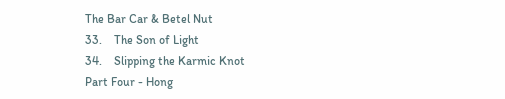The Bar Car & Betel Nut
33.    The Son of Light
34.    Slipping the Karmic Knot
Part Four - Hong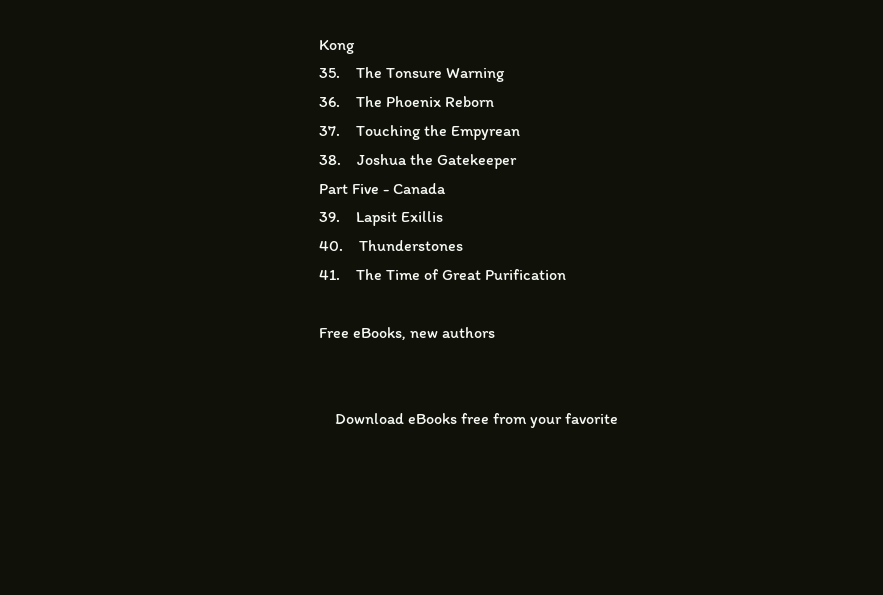Kong
35.    The Tonsure Warning
36.    The Phoenix Reborn
37.    Touching the Empyrean
38.    Joshua the Gatekeeper
Part Five - Canada
39.    Lapsit Exillis
40.    Thunderstones
41.    The Time of Great Purification

Free eBooks, new authors


    Download eBooks free from your favorite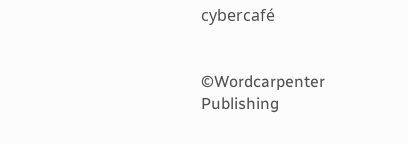cybercafé


©Wordcarpenter Publishing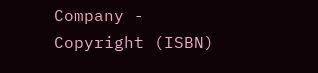Company - Copyright (ISBN)